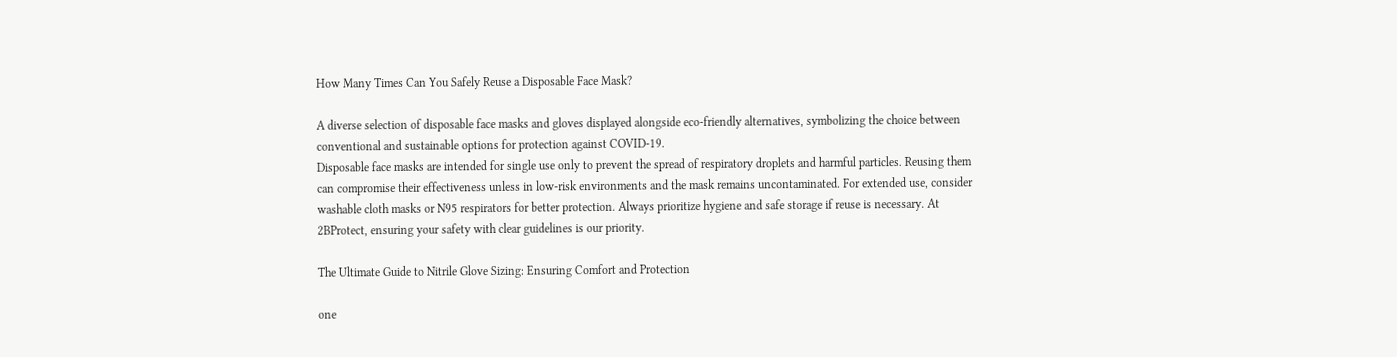How Many Times Can You Safely Reuse a Disposable Face Mask?

A diverse selection of disposable face masks and gloves displayed alongside eco-friendly alternatives, symbolizing the choice between conventional and sustainable options for protection against COVID-19.
Disposable face masks are intended for single use only to prevent the spread of respiratory droplets and harmful particles. Reusing them can compromise their effectiveness unless in low-risk environments and the mask remains uncontaminated. For extended use, consider washable cloth masks or N95 respirators for better protection. Always prioritize hygiene and safe storage if reuse is necessary. At 2BProtect, ensuring your safety with clear guidelines is our priority.

The Ultimate Guide to Nitrile Glove Sizing: Ensuring Comfort and Protection

one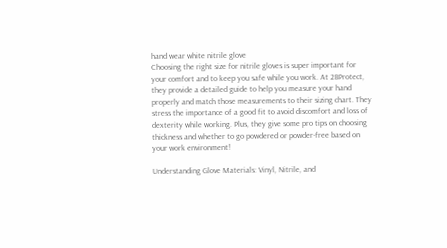hand wear white nitrile glove
Choosing the right size for nitrile gloves is super important for your comfort and to keep you safe while you work. At 2BProtect, they provide a detailed guide to help you measure your hand properly and match those measurements to their sizing chart. They stress the importance of a good fit to avoid discomfort and loss of dexterity while working. Plus, they give some pro tips on choosing thickness and whether to go powdered or powder-free based on your work environment!

Understanding Glove Materials: Vinyl, Nitrile, and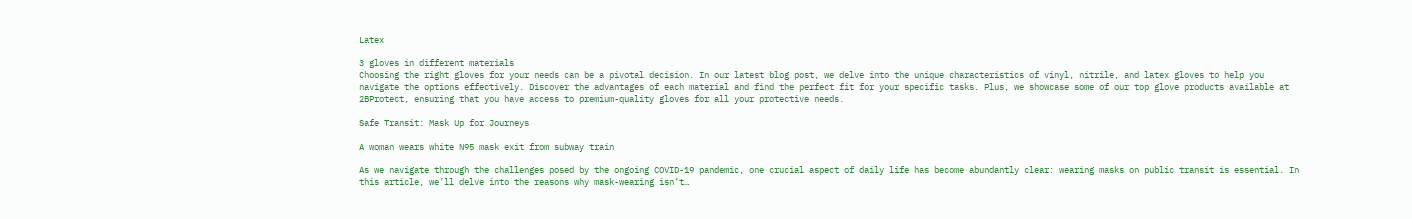Latex

3 gloves in different materials
Choosing the right gloves for your needs can be a pivotal decision. In our latest blog post, we delve into the unique characteristics of vinyl, nitrile, and latex gloves to help you navigate the options effectively. Discover the advantages of each material and find the perfect fit for your specific tasks. Plus, we showcase some of our top glove products available at 2BProtect, ensuring that you have access to premium-quality gloves for all your protective needs.

Safe Transit: Mask Up for Journeys

A woman wears white N95 mask exit from subway train

As we navigate through the challenges posed by the ongoing COVID-19 pandemic, one crucial aspect of daily life has become abundantly clear: wearing masks on public transit is essential. In this article, we’ll delve into the reasons why mask-wearing isn’t…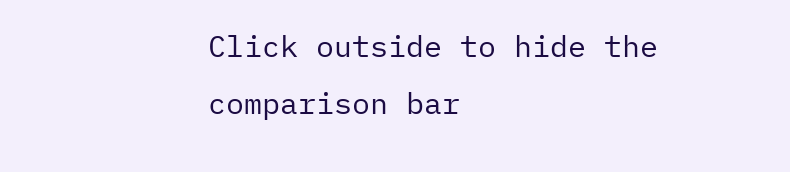Click outside to hide the comparison bar